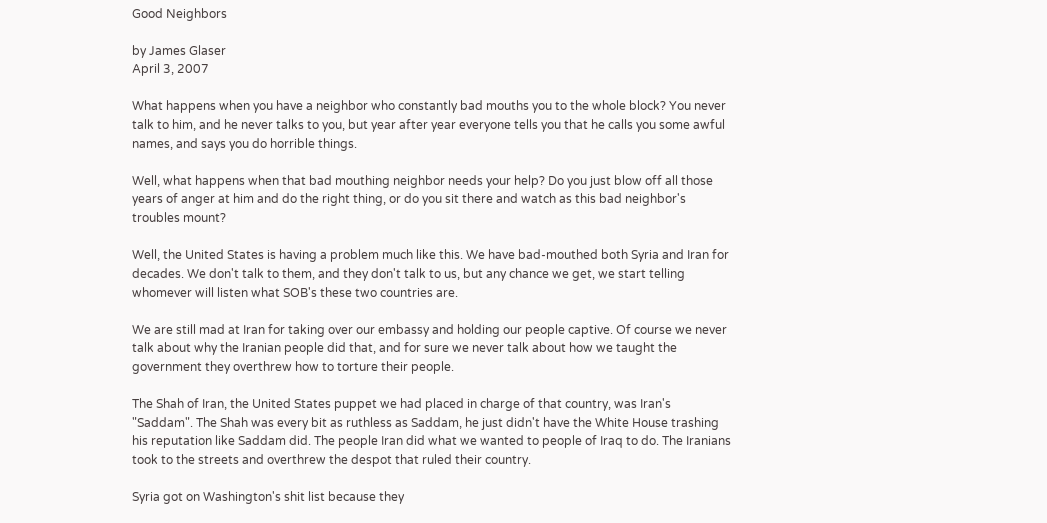Good Neighbors

by James Glaser
April 3, 2007

What happens when you have a neighbor who constantly bad mouths you to the whole block? You never talk to him, and he never talks to you, but year after year everyone tells you that he calls you some awful names, and says you do horrible things.

Well, what happens when that bad mouthing neighbor needs your help? Do you just blow off all those years of anger at him and do the right thing, or do you sit there and watch as this bad neighbor's troubles mount?

Well, the United States is having a problem much like this. We have bad-mouthed both Syria and Iran for decades. We don't talk to them, and they don't talk to us, but any chance we get, we start telling whomever will listen what SOB's these two countries are.

We are still mad at Iran for taking over our embassy and holding our people captive. Of course we never talk about why the Iranian people did that, and for sure we never talk about how we taught the government they overthrew how to torture their people.

The Shah of Iran, the United States puppet we had placed in charge of that country, was Iran's "Saddam". The Shah was every bit as ruthless as Saddam, he just didn't have the White House trashing his reputation like Saddam did. The people Iran did what we wanted to people of Iraq to do. The Iranians took to the streets and overthrew the despot that ruled their country.

Syria got on Washington's shit list because they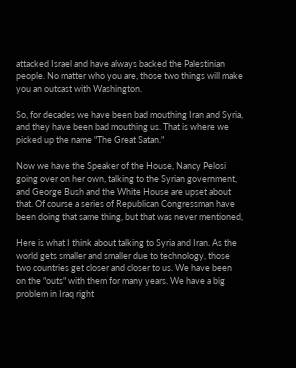attacked Israel and have always backed the Palestinian people. No matter who you are, those two things will make you an outcast with Washington.

So, for decades we have been bad mouthing Iran and Syria, and they have been bad mouthing us. That is where we picked up the name "The Great Satan."

Now we have the Speaker of the House, Nancy Pelosi going over on her own, talking to the Syrian government, and George Bush and the White House are upset about that. Of course a series of Republican Congressman have been doing that same thing, but that was never mentioned,

Here is what I think about talking to Syria and Iran. As the world gets smaller and smaller due to technology, those two countries get closer and closer to us. We have been on the "outs" with them for many years. We have a big problem in Iraq right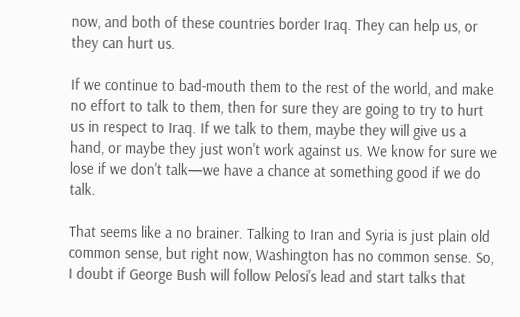now, and both of these countries border Iraq. They can help us, or they can hurt us.

If we continue to bad-mouth them to the rest of the world, and make no effort to talk to them, then for sure they are going to try to hurt us in respect to Iraq. If we talk to them, maybe they will give us a hand, or maybe they just won't work against us. We know for sure we lose if we don't talk—we have a chance at something good if we do talk.

That seems like a no brainer. Talking to Iran and Syria is just plain old common sense, but right now, Washington has no common sense. So, I doubt if George Bush will follow Pelosi's lead and start talks that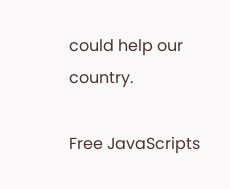could help our country.

Free JavaScripts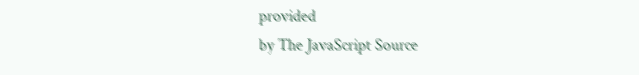provided
by The JavaScript Source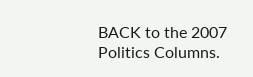BACK to the 2007 Politics Columns.